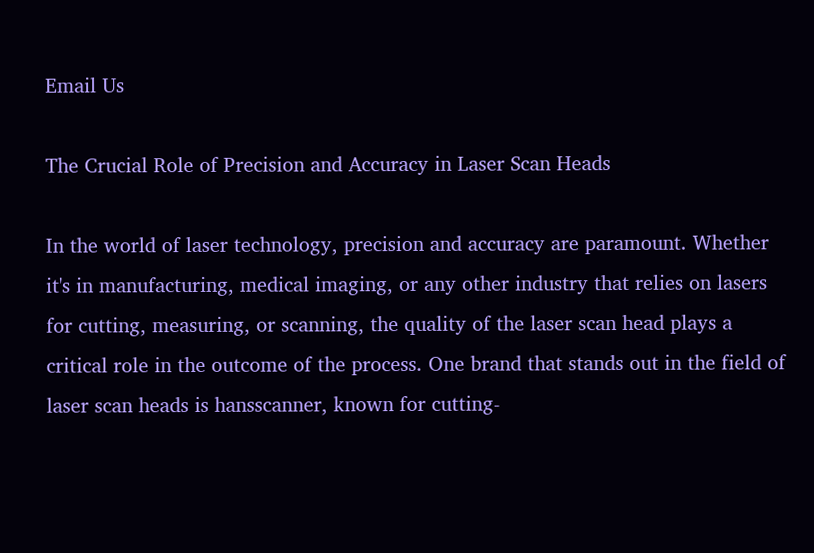Email Us

The Crucial Role of Precision and Accuracy in Laser Scan Heads

In the world of laser technology, precision and accuracy are paramount. Whether it's in manufacturing, medical imaging, or any other industry that relies on lasers for cutting, measuring, or scanning, the quality of the laser scan head plays a critical role in the outcome of the process. One brand that stands out in the field of laser scan heads is hansscanner, known for cutting-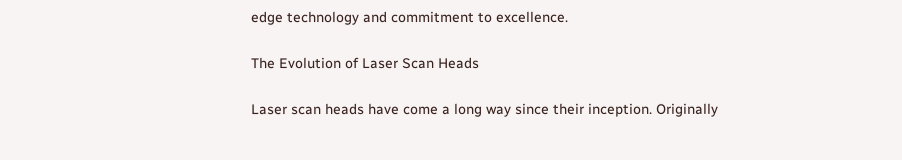edge technology and commitment to excellence.

The Evolution of Laser Scan Heads

Laser scan heads have come a long way since their inception. Originally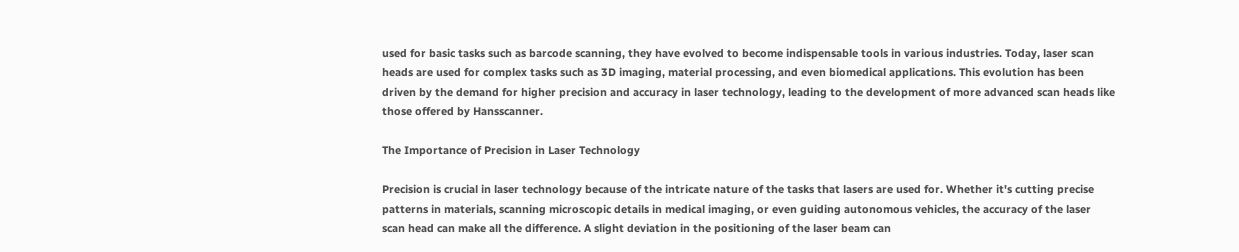used for basic tasks such as barcode scanning, they have evolved to become indispensable tools in various industries. Today, laser scan heads are used for complex tasks such as 3D imaging, material processing, and even biomedical applications. This evolution has been driven by the demand for higher precision and accuracy in laser technology, leading to the development of more advanced scan heads like those offered by Hansscanner.

The Importance of Precision in Laser Technology

Precision is crucial in laser technology because of the intricate nature of the tasks that lasers are used for. Whether it's cutting precise patterns in materials, scanning microscopic details in medical imaging, or even guiding autonomous vehicles, the accuracy of the laser scan head can make all the difference. A slight deviation in the positioning of the laser beam can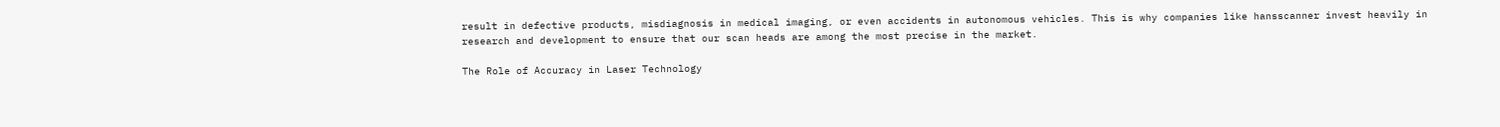result in defective products, misdiagnosis in medical imaging, or even accidents in autonomous vehicles. This is why companies like hansscanner invest heavily in research and development to ensure that our scan heads are among the most precise in the market.

The Role of Accuracy in Laser Technology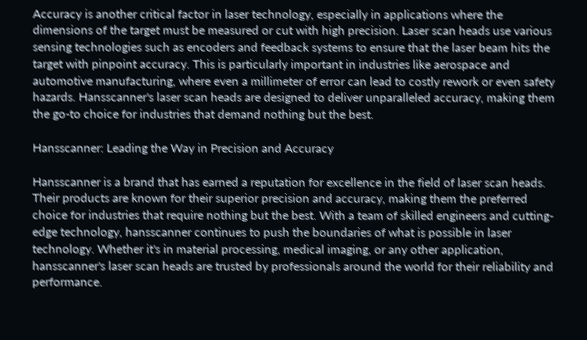Accuracy is another critical factor in laser technology, especially in applications where the dimensions of the target must be measured or cut with high precision. Laser scan heads use various sensing technologies such as encoders and feedback systems to ensure that the laser beam hits the target with pinpoint accuracy. This is particularly important in industries like aerospace and automotive manufacturing, where even a millimeter of error can lead to costly rework or even safety hazards. Hansscanner's laser scan heads are designed to deliver unparalleled accuracy, making them the go-to choice for industries that demand nothing but the best.

Hansscanner: Leading the Way in Precision and Accuracy

Hansscanner is a brand that has earned a reputation for excellence in the field of laser scan heads. Their products are known for their superior precision and accuracy, making them the preferred choice for industries that require nothing but the best. With a team of skilled engineers and cutting-edge technology, hansscanner continues to push the boundaries of what is possible in laser technology. Whether it's in material processing, medical imaging, or any other application, hansscanner's laser scan heads are trusted by professionals around the world for their reliability and performance.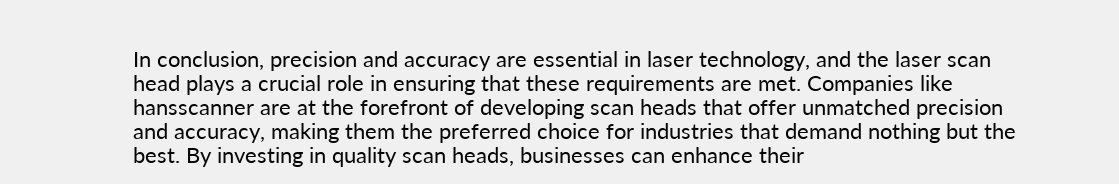In conclusion, precision and accuracy are essential in laser technology, and the laser scan head plays a crucial role in ensuring that these requirements are met. Companies like hansscanner are at the forefront of developing scan heads that offer unmatched precision and accuracy, making them the preferred choice for industries that demand nothing but the best. By investing in quality scan heads, businesses can enhance their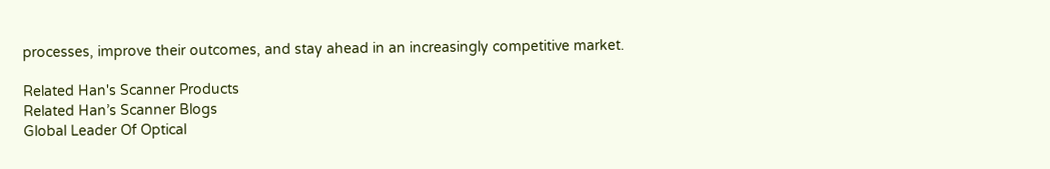processes, improve their outcomes, and stay ahead in an increasingly competitive market.

Related Han's Scanner Products
Related Han’s Scanner Blogs
Global Leader Of Optical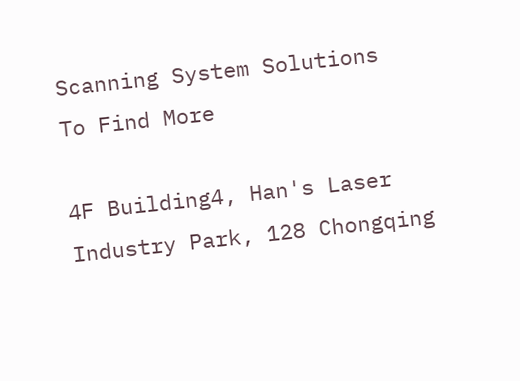Scanning System Solutions
To Find More

4F Building4, Han's Laser Industry Park, 128 Chongqing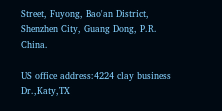Street, Fuyong, Bao'an District, Shenzhen City, Guang Dong, P.R. China.

US office address:4224 clay business Dr.,Katy,TX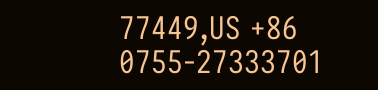77449,US +86 0755-27333701